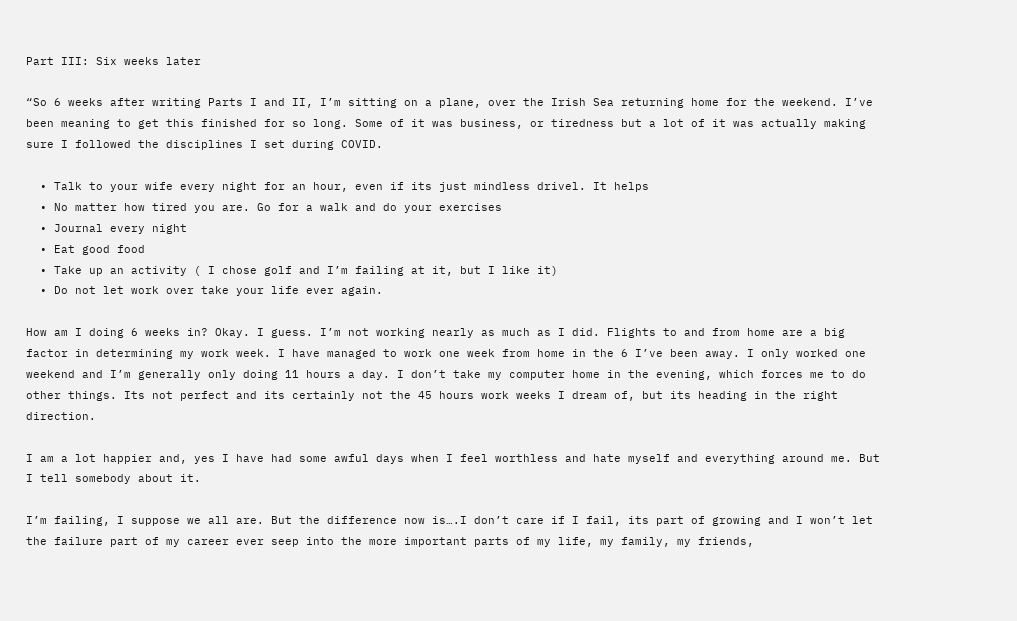Part III: Six weeks later

“So 6 weeks after writing Parts I and II, I’m sitting on a plane, over the Irish Sea returning home for the weekend. I’ve been meaning to get this finished for so long. Some of it was business, or tiredness but a lot of it was actually making sure I followed the disciplines I set during COVID.

  • Talk to your wife every night for an hour, even if its just mindless drivel. It helps
  • No matter how tired you are. Go for a walk and do your exercises
  • Journal every night
  • Eat good food
  • Take up an activity ( I chose golf and I’m failing at it, but I like it)
  • Do not let work over take your life ever again.

How am I doing 6 weeks in? Okay. I guess. I’m not working nearly as much as I did. Flights to and from home are a big factor in determining my work week. I have managed to work one week from home in the 6 I’ve been away. I only worked one weekend and I’m generally only doing 11 hours a day. I don’t take my computer home in the evening, which forces me to do other things. Its not perfect and its certainly not the 45 hours work weeks I dream of, but its heading in the right direction.

I am a lot happier and, yes I have had some awful days when I feel worthless and hate myself and everything around me. But I tell somebody about it.

I’m failing, I suppose we all are. But the difference now is….I don’t care if I fail, its part of growing and I won’t let the failure part of my career ever seep into the more important parts of my life, my family, my friends,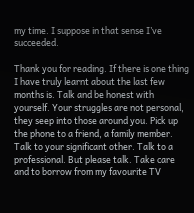my time. I suppose in that sense I’ve succeeded.

Thank you for reading. If there is one thing I have truly learnt about the last few months is. Talk and be honest with yourself. Your struggles are not personal, they seep into those around you. Pick up the phone to a friend, a family member. Talk to your significant other. Talk to a professional. But please talk. Take care and to borrow from my favourite TV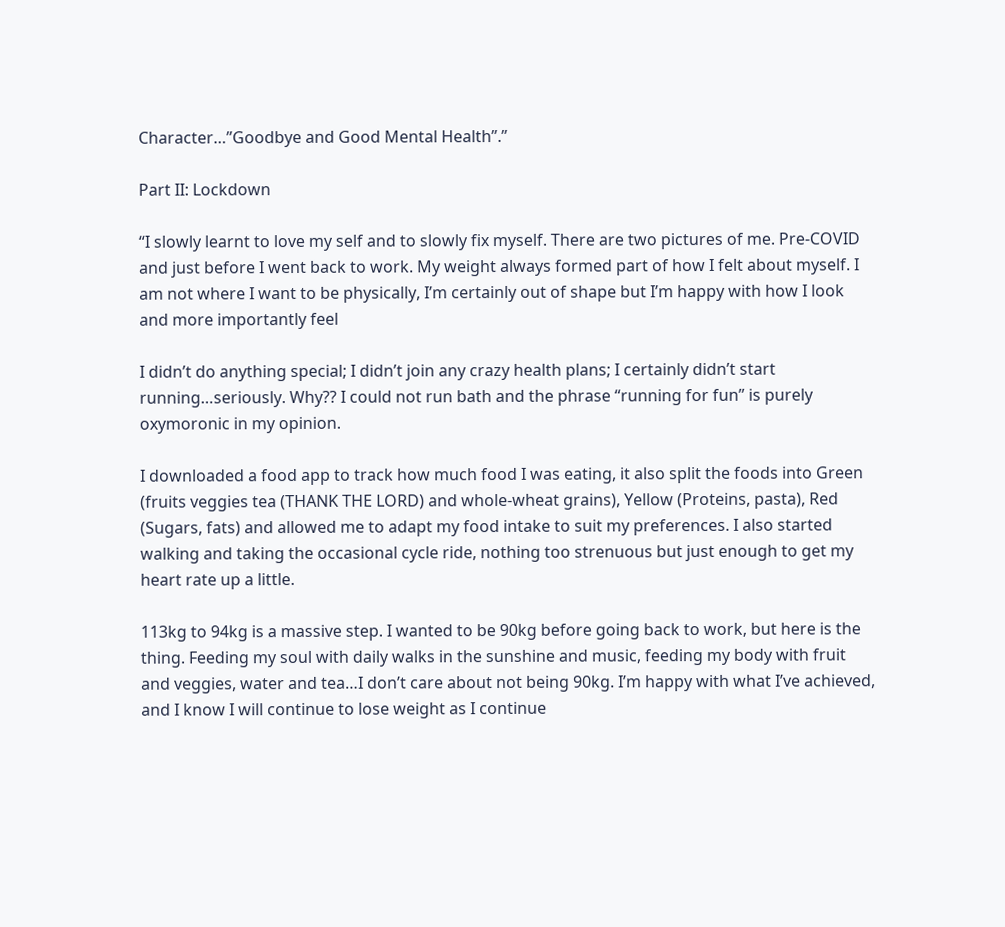Character…”Goodbye and Good Mental Health”.”

Part II: Lockdown

“I slowly learnt to love my self and to slowly fix myself. There are two pictures of me. Pre-COVID and just before I went back to work. My weight always formed part of how I felt about myself. I am not where I want to be physically, I’m certainly out of shape but I’m happy with how I look and more importantly feel

I didn’t do anything special; I didn’t join any crazy health plans; I certainly didn’t start running…seriously. Why?? I could not run bath and the phrase “running for fun” is purely oxymoronic in my opinion.

I downloaded a food app to track how much food I was eating, it also split the foods into Green (fruits veggies tea (THANK THE LORD) and whole-wheat grains), Yellow (Proteins, pasta), Red (Sugars, fats) and allowed me to adapt my food intake to suit my preferences. I also started walking and taking the occasional cycle ride, nothing too strenuous but just enough to get my heart rate up a little.

113kg to 94kg is a massive step. I wanted to be 90kg before going back to work, but here is the thing. Feeding my soul with daily walks in the sunshine and music, feeding my body with fruit and veggies, water and tea…I don’t care about not being 90kg. I’m happy with what I’ve achieved, and I know I will continue to lose weight as I continue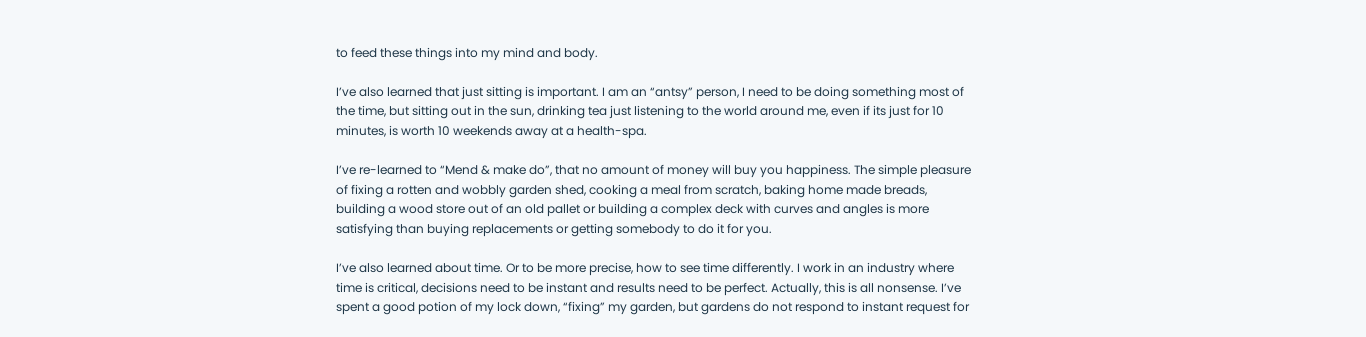to feed these things into my mind and body.

I’ve also learned that just sitting is important. I am an “antsy” person, I need to be doing something most of the time, but sitting out in the sun, drinking tea just listening to the world around me, even if its just for 10 minutes, is worth 10 weekends away at a health-spa.

I’ve re-learned to “Mend & make do”, that no amount of money will buy you happiness. The simple pleasure of fixing a rotten and wobbly garden shed, cooking a meal from scratch, baking home made breads, building a wood store out of an old pallet or building a complex deck with curves and angles is more satisfying than buying replacements or getting somebody to do it for you.

I’ve also learned about time. Or to be more precise, how to see time differently. I work in an industry where time is critical, decisions need to be instant and results need to be perfect. Actually, this is all nonsense. I’ve spent a good potion of my lock down, “fixing” my garden, but gardens do not respond to instant request for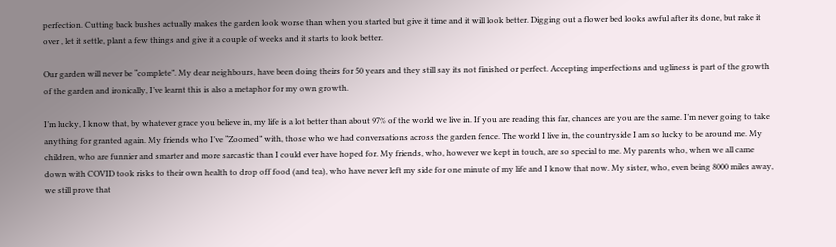perfection. Cutting back bushes actually makes the garden look worse than when you started but give it time and it will look better. Digging out a flower bed looks awful after its done, but rake it over , let it settle, plant a few things and give it a couple of weeks and it starts to look better.

Our garden will never be “complete”. My dear neighbours, have been doing theirs for 50 years and they still say its not finished or perfect. Accepting imperfections and ugliness is part of the growth of the garden and ironically, I’ve learnt this is also a metaphor for my own growth.

I’m lucky, I know that, by whatever grace you believe in, my life is a lot better than about 97% of the world we live in. If you are reading this far, chances are you are the same. I’m never going to take anything for granted again. My friends who I’ve “Zoomed” with, those who we had conversations across the garden fence. The world I live in, the countryside I am so lucky to be around me. My children, who are funnier and smarter and more sarcastic than I could ever have hoped for. My friends, who, however we kept in touch, are so special to me. My parents who, when we all came down with COVID took risks to their own health to drop off food (and tea), who have never left my side for one minute of my life and I know that now. My sister, who, even being 8000 miles away, we still prove that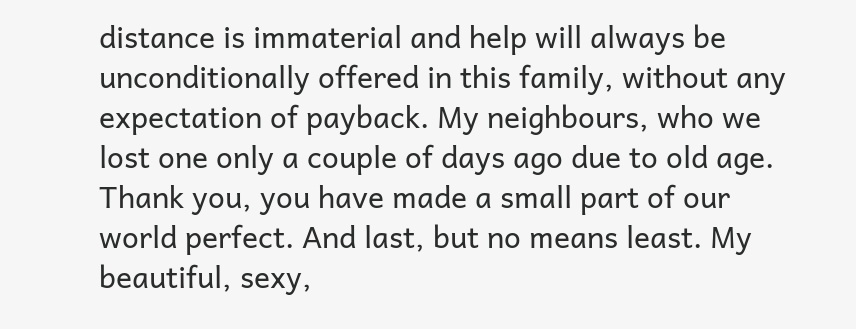distance is immaterial and help will always be unconditionally offered in this family, without any expectation of payback. My neighbours, who we lost one only a couple of days ago due to old age. Thank you, you have made a small part of our world perfect. And last, but no means least. My beautiful, sexy,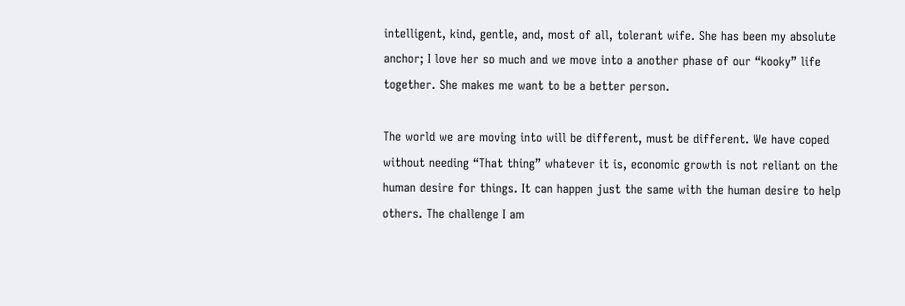intelligent, kind, gentle, and, most of all, tolerant wife. She has been my absolute anchor; I love her so much and we move into a another phase of our “kooky” life together. She makes me want to be a better person.

The world we are moving into will be different, must be different. We have coped without needing “That thing” whatever it is, economic growth is not reliant on the human desire for things. It can happen just the same with the human desire to help others. The challenge I am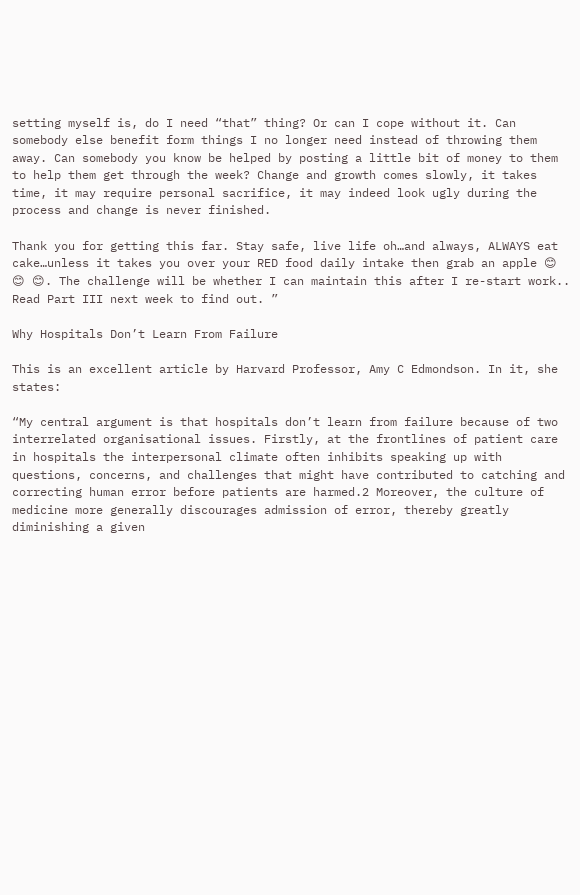setting myself is, do I need “that” thing? Or can I cope without it. Can somebody else benefit form things I no longer need instead of throwing them away. Can somebody you know be helped by posting a little bit of money to them to help them get through the week? Change and growth comes slowly, it takes time, it may require personal sacrifice, it may indeed look ugly during the process and change is never finished.

Thank you for getting this far. Stay safe, live life oh…and always, ALWAYS eat cake…unless it takes you over your RED food daily intake then grab an apple 😊 😊 😊. The challenge will be whether I can maintain this after I re-start work..  Read Part III next week to find out. ”

Why Hospitals Don’t Learn From Failure

This is an excellent article by Harvard Professor, Amy C Edmondson. In it, she states:

“My central argument is that hospitals don’t learn from failure because of two interrelated organisational issues. Firstly, at the frontlines of patient care in hospitals the interpersonal climate often inhibits speaking up with questions, concerns, and challenges that might have contributed to catching and correcting human error before patients are harmed.2 Moreover, the culture of medicine more generally discourages admission of error, thereby greatly diminishing a given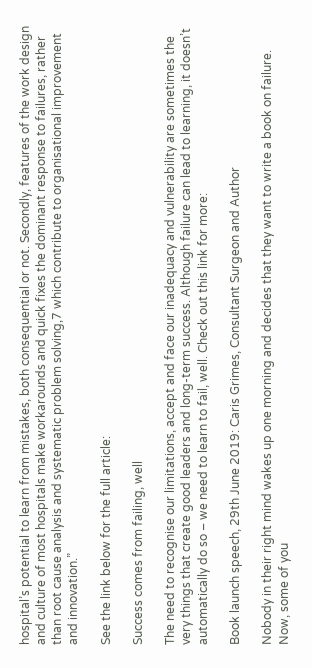hospital’s potential to learn from mistakes, both consequential or not. Secondly, features of the work design and culture of most hospitals make workarounds and quick fixes the dominant response to failures, rather than root cause analysis and systematic problem solving,7 which contribute to organisational improvement and innovation.”

See the link below for the full article:

Success comes from failing, well

The need to recognise our limitations, accept and face our inadequacy and vulnerability are sometimes the very things that create good leaders and long-term success. Although failure can lead to learning, it doesn’t automatically do so – we need to learn to fail, well. Check out this link for more:

Book launch speech, 29th June 2019: Caris Grimes, Consultant Surgeon and Author

Nobody in their right mind wakes up one morning and decides that they want to write a book on failure.  Now, some of you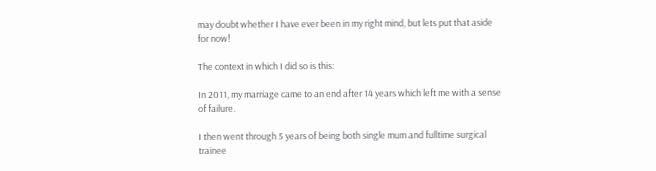may doubt whether I have ever been in my right mind, but lets put that aside for now!

The context in which I did so is this:

In 2011, my marriage came to an end after 14 years which left me with a sense of failure.

I then went through 5 years of being both single mum and fulltime surgical trainee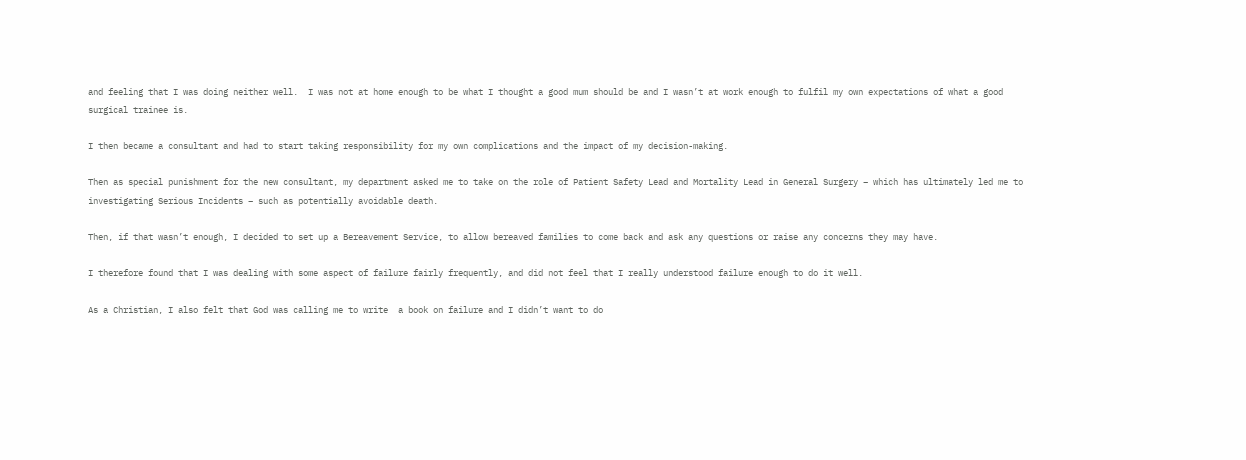and feeling that I was doing neither well.  I was not at home enough to be what I thought a good mum should be and I wasn’t at work enough to fulfil my own expectations of what a good surgical trainee is.

I then became a consultant and had to start taking responsibility for my own complications and the impact of my decision-making.

Then as special punishment for the new consultant, my department asked me to take on the role of Patient Safety Lead and Mortality Lead in General Surgery – which has ultimately led me to investigating Serious Incidents – such as potentially avoidable death.

Then, if that wasn’t enough, I decided to set up a Bereavement Service, to allow bereaved families to come back and ask any questions or raise any concerns they may have.

I therefore found that I was dealing with some aspect of failure fairly frequently, and did not feel that I really understood failure enough to do it well.

As a Christian, I also felt that God was calling me to write  a book on failure and I didn’t want to do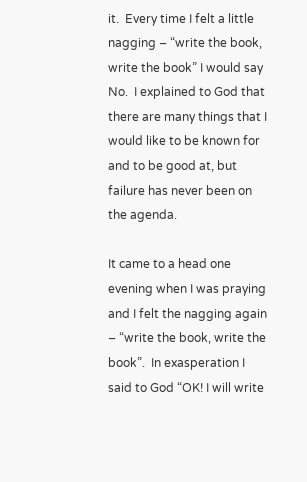it.  Every time I felt a little nagging – “write the book, write the book” I would say No.  I explained to God that there are many things that I would like to be known for and to be good at, but failure has never been on the agenda.

It came to a head one evening when I was praying and I felt the nagging again – “write the book, write the book”.  In exasperation I said to God “OK! I will write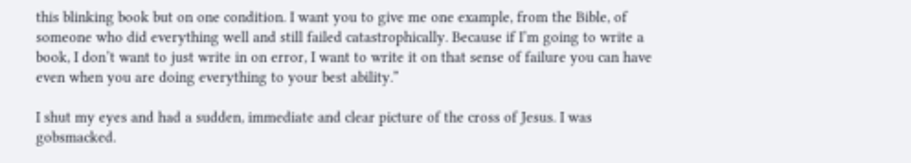this blinking book but on one condition. I want you to give me one example, from the Bible, of someone who did everything well and still failed catastrophically. Because if I’m going to write a book, I don’t want to just write in on error, I want to write it on that sense of failure you can have even when you are doing everything to your best ability.”

I shut my eyes and had a sudden, immediate and clear picture of the cross of Jesus. I was gobsmacked.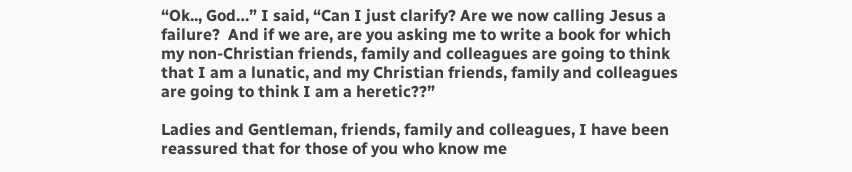“Ok.., God…” I said, “Can I just clarify? Are we now calling Jesus a failure?  And if we are, are you asking me to write a book for which my non-Christian friends, family and colleagues are going to think that I am a lunatic, and my Christian friends, family and colleagues are going to think I am a heretic??”

Ladies and Gentleman, friends, family and colleagues, I have been reassured that for those of you who know me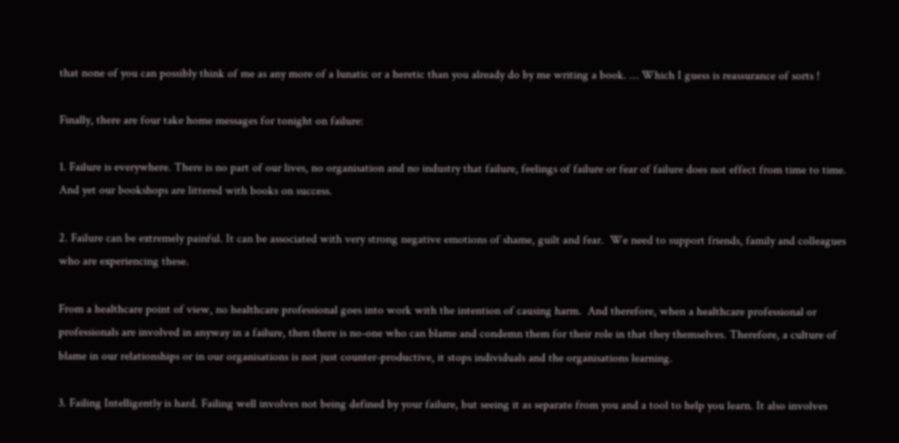that none of you can possibly think of me as any more of a lunatic or a heretic than you already do by me writing a book. … Which I guess is reassurance of sorts !

Finally, there are four take home messages for tonight on failure:

1. Failure is everywhere. There is no part of our lives, no organisation and no industry that failure, feelings of failure or fear of failure does not effect from time to time.  And yet our bookshops are littered with books on success.

2. Failure can be extremely painful. It can be associated with very strong negative emotions of shame, guilt and fear.  We need to support friends, family and colleagues who are experiencing these.

From a healthcare point of view, no healthcare professional goes into work with the intention of causing harm.  And therefore, when a healthcare professional or professionals are involved in anyway in a failure, then there is no-one who can blame and condemn them for their role in that they themselves. Therefore, a culture of blame in our relationships or in our organisations is not just counter-productive, it stops individuals and the organisations learning.

3. Failing Intelligently is hard. Failing well involves not being defined by your failure, but seeing it as separate from you and a tool to help you learn. It also involves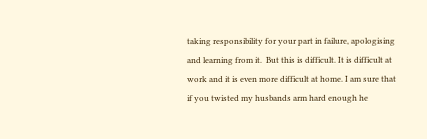taking responsibility for your part in failure, apologising and learning from it.  But this is difficult. It is difficult at work and it is even more difficult at home. I am sure that if you twisted my husbands arm hard enough he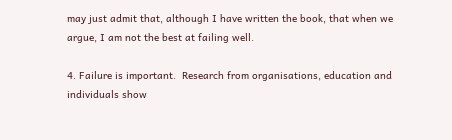may just admit that, although I have written the book, that when we argue, I am not the best at failing well.

4. Failure is important.  Research from organisations, education and individuals show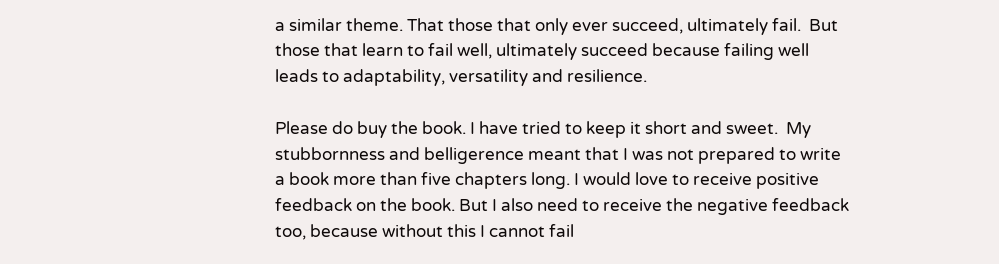a similar theme. That those that only ever succeed, ultimately fail.  But those that learn to fail well, ultimately succeed because failing well leads to adaptability, versatility and resilience.

Please do buy the book. I have tried to keep it short and sweet.  My stubbornness and belligerence meant that I was not prepared to write a book more than five chapters long. I would love to receive positive feedback on the book. But I also need to receive the negative feedback too, because without this I cannot fail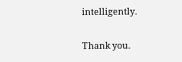intelligently.

Thank you.